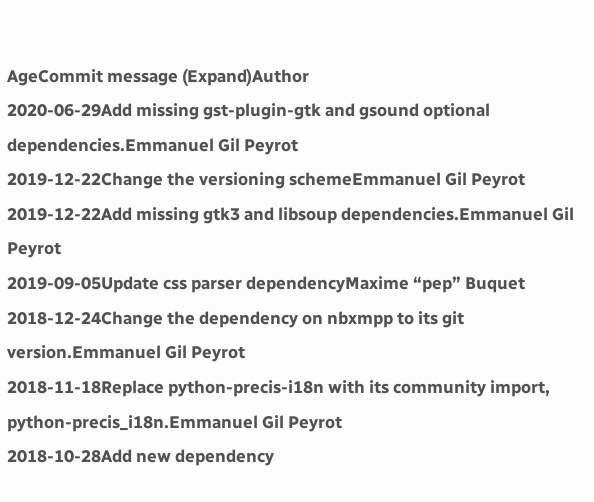AgeCommit message (Expand)Author
2020-06-29Add missing gst-plugin-gtk and gsound optional dependencies.Emmanuel Gil Peyrot
2019-12-22Change the versioning schemeEmmanuel Gil Peyrot
2019-12-22Add missing gtk3 and libsoup dependencies.Emmanuel Gil Peyrot
2019-09-05Update css parser dependencyMaxime “pep” Buquet
2018-12-24Change the dependency on nbxmpp to its git version.Emmanuel Gil Peyrot
2018-11-18Replace python-precis-i18n with its community import, python-precis_i18n.Emmanuel Gil Peyrot
2018-10-28Add new dependency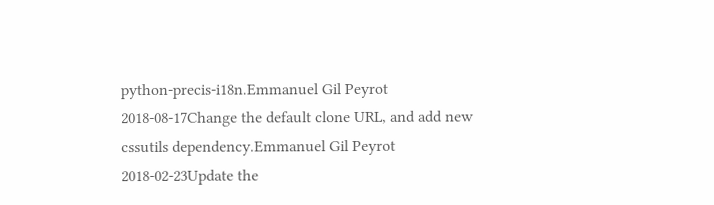python-precis-i18n.Emmanuel Gil Peyrot
2018-08-17Change the default clone URL, and add new cssutils dependency.Emmanuel Gil Peyrot
2018-02-23Update the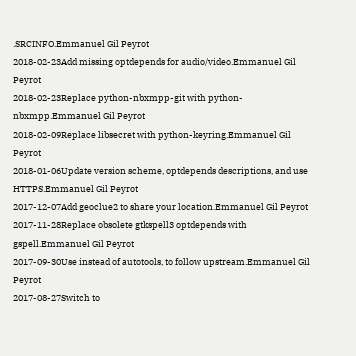.SRCINFO.Emmanuel Gil Peyrot
2018-02-23Add missing optdepends for audio/video.Emmanuel Gil Peyrot
2018-02-23Replace python-nbxmpp-git with python-nbxmpp.Emmanuel Gil Peyrot
2018-02-09Replace libsecret with python-keyring.Emmanuel Gil Peyrot
2018-01-06Update version scheme, optdepends descriptions, and use HTTPS.Emmanuel Gil Peyrot
2017-12-07Add geoclue2 to share your location.Emmanuel Gil Peyrot
2017-11-28Replace obsolete gtkspell3 optdepends with gspell.Emmanuel Gil Peyrot
2017-09-30Use instead of autotools, to follow upstream.Emmanuel Gil Peyrot
2017-08-27Switch to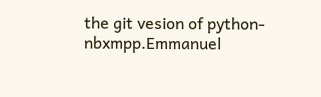the git vesion of python-nbxmpp.Emmanuel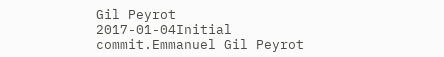Gil Peyrot
2017-01-04Initial commit.Emmanuel Gil Peyrot